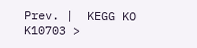Prev. |  KEGG KO K10703 >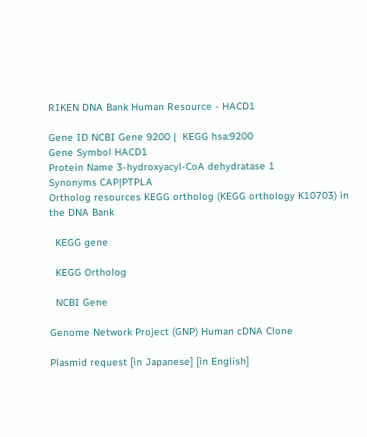RIKEN DNA Bank Human Resource - HACD1

Gene ID NCBI Gene 9200 |  KEGG hsa:9200
Gene Symbol HACD1
Protein Name 3-hydroxyacyl-CoA dehydratase 1
Synonyms CAP|PTPLA
Ortholog resources KEGG ortholog (KEGG orthology K10703) in the DNA Bank

  KEGG gene

  KEGG Ortholog

  NCBI Gene

Genome Network Project (GNP) Human cDNA Clone

Plasmid request [in Japanese] [in English]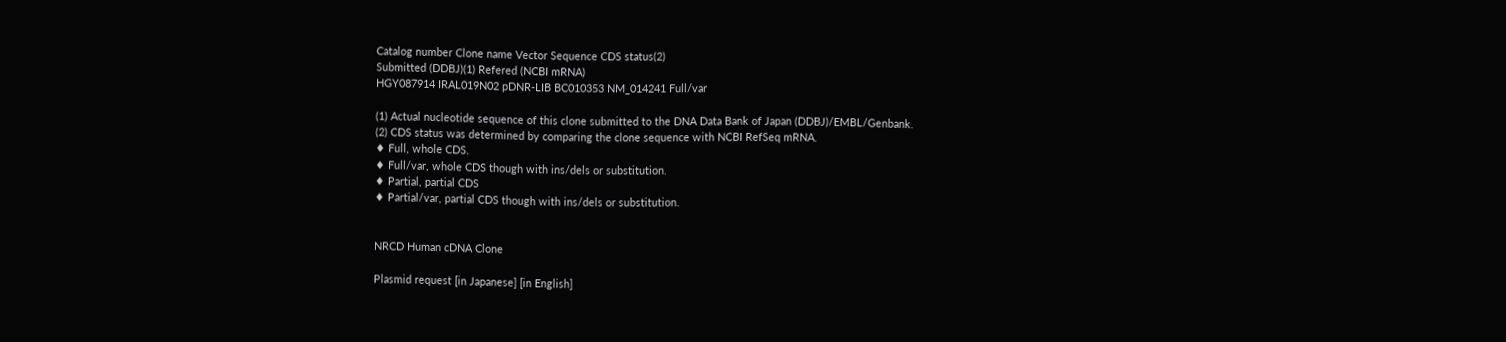Catalog number Clone name Vector Sequence CDS status(2)
Submitted (DDBJ)(1) Refered (NCBI mRNA)
HGY087914 IRAL019N02 pDNR-LIB BC010353 NM_014241 Full/var

(1) Actual nucleotide sequence of this clone submitted to the DNA Data Bank of Japan (DDBJ)/EMBL/Genbank.
(2) CDS status was determined by comparing the clone sequence with NCBI RefSeq mRNA.
♦ Full, whole CDS.
♦ Full/var, whole CDS though with ins/dels or substitution.
♦ Partial, partial CDS
♦ Partial/var, partial CDS though with ins/dels or substitution.


NRCD Human cDNA Clone

Plasmid request [in Japanese] [in English]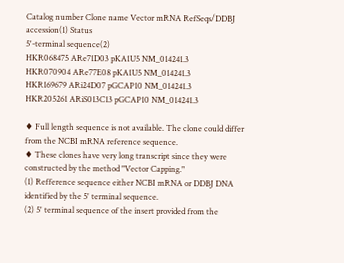Catalog number Clone name Vector mRNA RefSeqs/DDBJ accession(1) Status
5'-terminal sequence(2)
HKR068475 ARe71D03 pKA1U5 NM_014241.3
HKR070904 ARe77E08 pKA1U5 NM_014241.3
HKR169679 ARi24D07 pGCAP10 NM_014241.3
HKR205261 ARiS013C13 pGCAP10 NM_014241.3

♦ Full length sequence is not available. The clone could differ from the NCBI mRNA reference sequence.
♦ These clones have very long transcript since they were constructed by the method "Vector Capping."
(1) Refference sequence either NCBI mRNA or DDBJ DNA identified by the 5' terminal sequence.
(2) 5' terminal sequence of the insert provided from the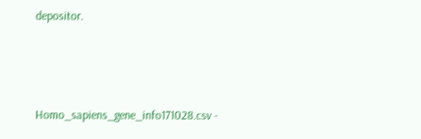depositor.



Homo_sapiens_gene_info171028.csv -